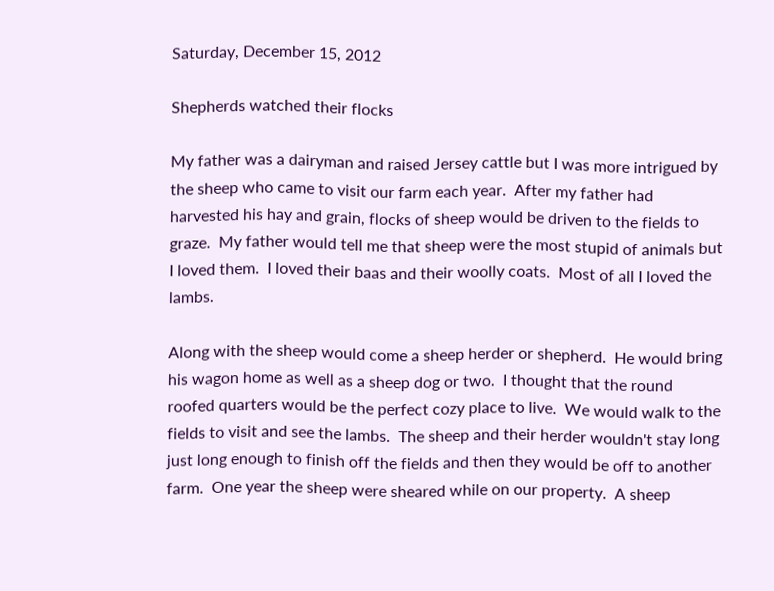Saturday, December 15, 2012

Shepherds watched their flocks

My father was a dairyman and raised Jersey cattle but I was more intrigued by the sheep who came to visit our farm each year.  After my father had harvested his hay and grain, flocks of sheep would be driven to the fields to graze.  My father would tell me that sheep were the most stupid of animals but I loved them.  I loved their baas and their woolly coats.  Most of all I loved the lambs.

Along with the sheep would come a sheep herder or shepherd.  He would bring his wagon home as well as a sheep dog or two.  I thought that the round roofed quarters would be the perfect cozy place to live.  We would walk to the fields to visit and see the lambs.  The sheep and their herder wouldn't stay long just long enough to finish off the fields and then they would be off to another farm.  One year the sheep were sheared while on our property.  A sheep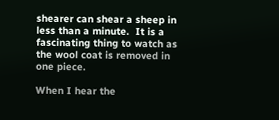shearer can shear a sheep in less than a minute.  It is a fascinating thing to watch as the wool coat is removed in one piece.

When I hear the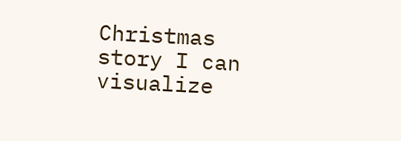Christmas story I can visualize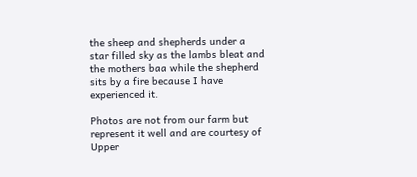the sheep and shepherds under a star filled sky as the lambs bleat and the mothers baa while the shepherd sits by a fire because I have experienced it.

Photos are not from our farm but represent it well and are courtesy of Upper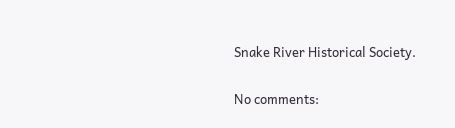Snake River Historical Society.

No comments: